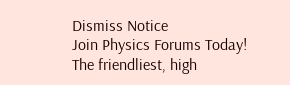Dismiss Notice
Join Physics Forums Today!
The friendliest, high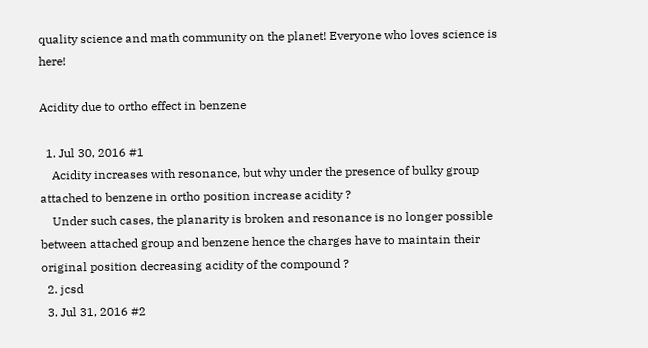quality science and math community on the planet! Everyone who loves science is here!

Acidity due to ortho effect in benzene

  1. Jul 30, 2016 #1
    Acidity increases with resonance, but why under the presence of bulky group attached to benzene in ortho position increase acidity ?
    Under such cases, the planarity is broken and resonance is no longer possible between attached group and benzene hence the charges have to maintain their original position decreasing acidity of the compound ?
  2. jcsd
  3. Jul 31, 2016 #2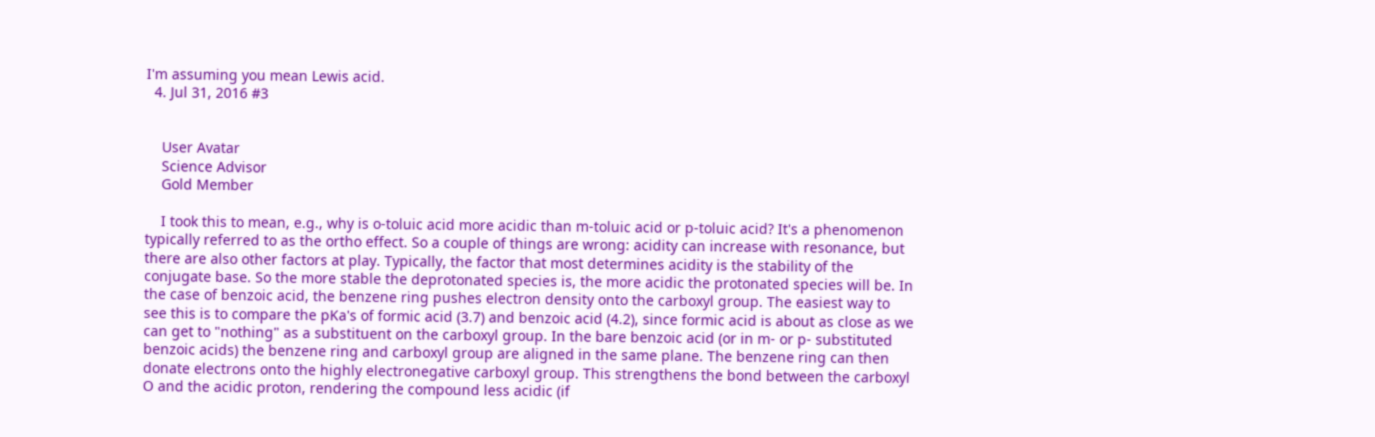I'm assuming you mean Lewis acid.
  4. Jul 31, 2016 #3


    User Avatar
    Science Advisor
    Gold Member

    I took this to mean, e.g., why is o-toluic acid more acidic than m-toluic acid or p-toluic acid? It's a phenomenon typically referred to as the ortho effect. So a couple of things are wrong: acidity can increase with resonance, but there are also other factors at play. Typically, the factor that most determines acidity is the stability of the conjugate base. So the more stable the deprotonated species is, the more acidic the protonated species will be. In the case of benzoic acid, the benzene ring pushes electron density onto the carboxyl group. The easiest way to see this is to compare the pKa's of formic acid (3.7) and benzoic acid (4.2), since formic acid is about as close as we can get to "nothing" as a substituent on the carboxyl group. In the bare benzoic acid (or in m- or p- substituted benzoic acids) the benzene ring and carboxyl group are aligned in the same plane. The benzene ring can then donate electrons onto the highly electronegative carboxyl group. This strengthens the bond between the carboxyl O and the acidic proton, rendering the compound less acidic (if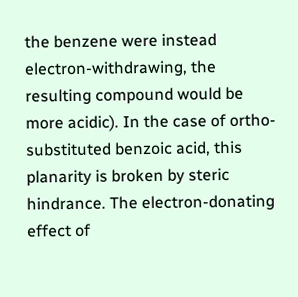the benzene were instead electron-withdrawing, the resulting compound would be more acidic). In the case of ortho-substituted benzoic acid, this planarity is broken by steric hindrance. The electron-donating effect of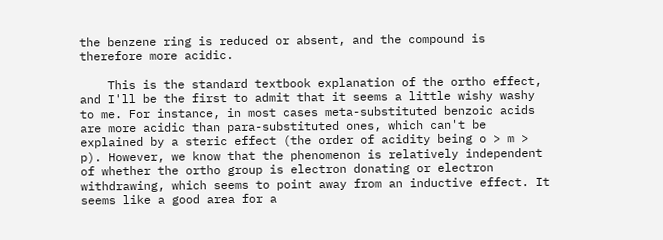the benzene ring is reduced or absent, and the compound is therefore more acidic.

    This is the standard textbook explanation of the ortho effect, and I'll be the first to admit that it seems a little wishy washy to me. For instance, in most cases meta-substituted benzoic acids are more acidic than para-substituted ones, which can't be explained by a steric effect (the order of acidity being o > m > p). However, we know that the phenomenon is relatively independent of whether the ortho group is electron donating or electron withdrawing, which seems to point away from an inductive effect. It seems like a good area for a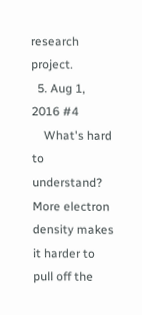research project.
  5. Aug 1, 2016 #4
    What's hard to understand? More electron density makes it harder to pull off the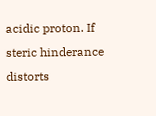acidic proton. If steric hinderance distorts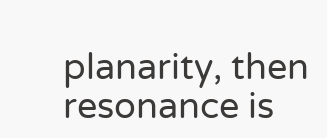planarity, then resonance is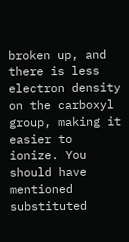broken up, and there is less electron density on the carboxyl group, making it easier to ionize. You should have mentioned substituted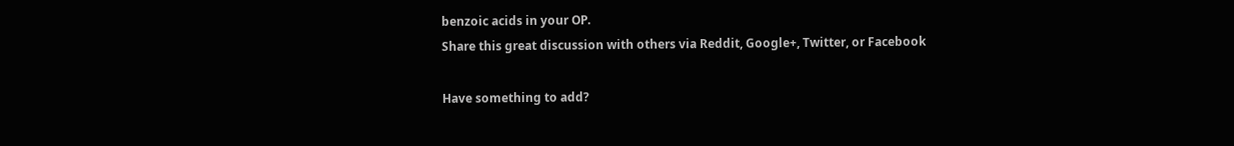benzoic acids in your OP.
Share this great discussion with others via Reddit, Google+, Twitter, or Facebook

Have something to add?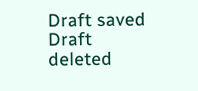Draft saved Draft deleted